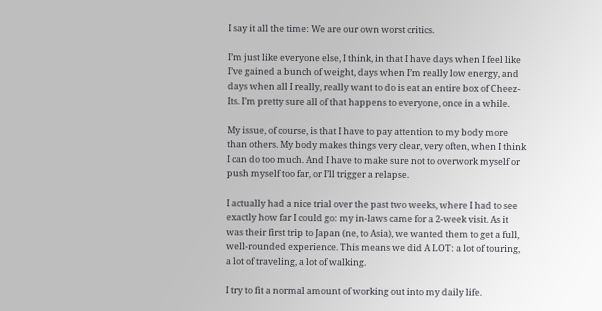I say it all the time: We are our own worst critics.

I’m just like everyone else, I think, in that I have days when I feel like I’ve gained a bunch of weight, days when I’m really low energy, and days when all I really, really want to do is eat an entire box of Cheez-Its. I’m pretty sure all of that happens to everyone, once in a while.

My issue, of course, is that I have to pay attention to my body more than others. My body makes things very clear, very often, when I think I can do too much. And I have to make sure not to overwork myself or push myself too far, or I’ll trigger a relapse.

I actually had a nice trial over the past two weeks, where I had to see exactly how far I could go: my in-laws came for a 2-week visit. As it was their first trip to Japan (ne, to Asia), we wanted them to get a full, well-rounded experience. This means we did A LOT: a lot of touring, a lot of traveling, a lot of walking.

I try to fit a normal amount of working out into my daily life.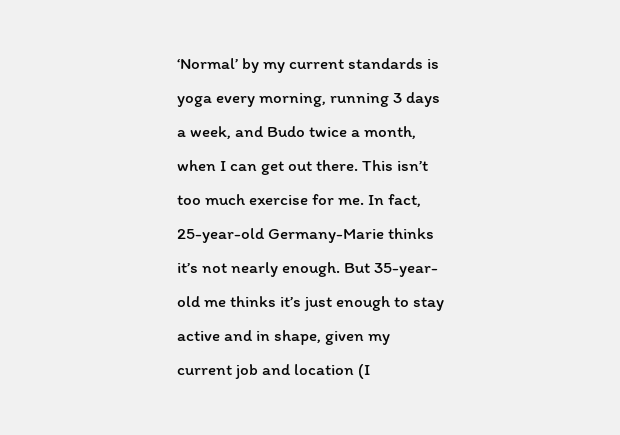‘Normal’ by my current standards is yoga every morning, running 3 days a week, and Budo twice a month, when I can get out there. This isn’t too much exercise for me. In fact, 25-year-old Germany-Marie thinks it’s not nearly enough. But 35-year-old me thinks it’s just enough to stay active and in shape, given my current job and location (I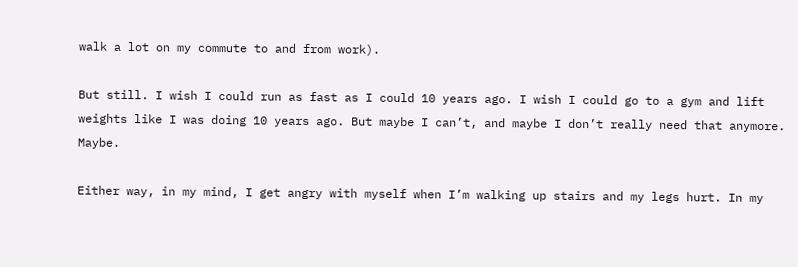walk a lot on my commute to and from work).

But still. I wish I could run as fast as I could 10 years ago. I wish I could go to a gym and lift weights like I was doing 10 years ago. But maybe I can’t, and maybe I don’t really need that anymore. Maybe.

Either way, in my mind, I get angry with myself when I’m walking up stairs and my legs hurt. In my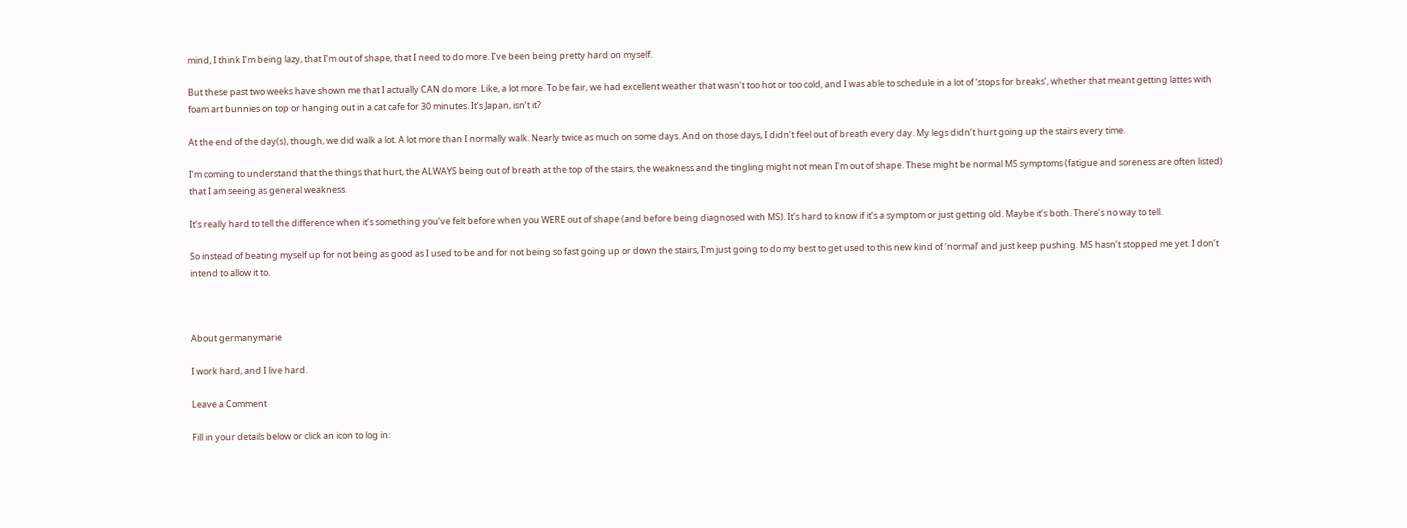mind, I think I’m being lazy, that I’m out of shape, that I need to do more. I’ve been being pretty hard on myself.

But these past two weeks have shown me that I actually CAN do more. Like, a lot more. To be fair, we had excellent weather that wasn’t too hot or too cold, and I was able to schedule in a lot of ‘stops for breaks’, whether that meant getting lattes with foam art bunnies on top or hanging out in a cat cafe for 30 minutes. It’s Japan, isn’t it?

At the end of the day(s), though, we did walk a lot. A lot more than I normally walk. Nearly twice as much on some days. And on those days, I didn’t feel out of breath every day. My legs didn’t hurt going up the stairs every time.

I’m coming to understand that the things that hurt, the ALWAYS being out of breath at the top of the stairs, the weakness and the tingling might not mean I’m out of shape. These might be normal MS symptoms (fatigue and soreness are often listed) that I am seeing as general weakness.

It’s really hard to tell the difference when it’s something you’ve felt before when you WERE out of shape (and before being diagnosed with MS). It’s hard to know if it’s a symptom or just getting old. Maybe it’s both. There’s no way to tell.

So instead of beating myself up for not being as good as I used to be and for not being so fast going up or down the stairs, I’m just going to do my best to get used to this new kind of ‘normal’ and just keep pushing. MS hasn’t stopped me yet. I don’t intend to allow it to.



About germanymarie

I work hard, and I live hard.

Leave a Comment

Fill in your details below or click an icon to log in: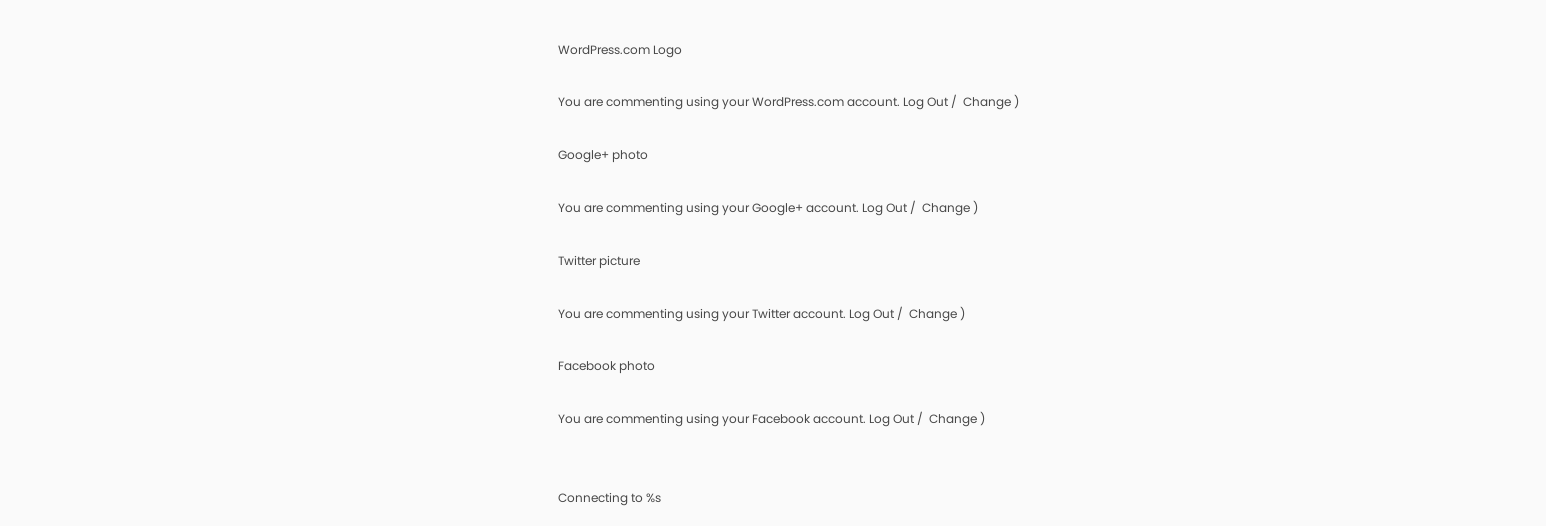WordPress.com Logo

You are commenting using your WordPress.com account. Log Out /  Change )

Google+ photo

You are commenting using your Google+ account. Log Out /  Change )

Twitter picture

You are commenting using your Twitter account. Log Out /  Change )

Facebook photo

You are commenting using your Facebook account. Log Out /  Change )


Connecting to %s